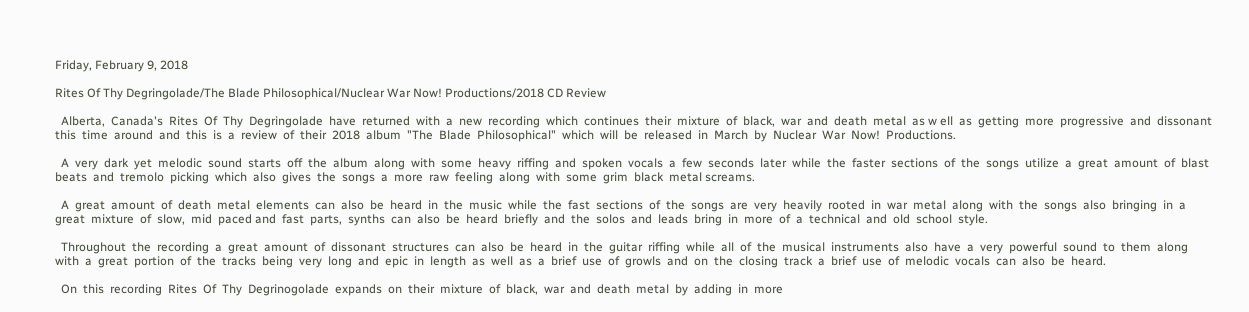Friday, February 9, 2018

Rites Of Thy Degringolade/The Blade Philosophical/Nuclear War Now! Productions/2018 CD Review

  Alberta,  Canada's  Rites  Of  Thy  Degringolade  have  returned  with  a  new  recording  which  continues  their  mixture  of  black,  war  and  death  metal  as w ell  as  getting  more  progressive  and  dissonant  this  time  around  and  this  is  a  review  of  their  2018  album  "The  Blade  Philosophical"  which  will  be  released  in  March  by  Nuclear  War  Now!  Productions.

  A  very  dark  yet  melodic  sound  starts  off  the  album  along  with  some  heavy  riffing  and  spoken  vocals  a  few  seconds  later  while  the  faster  sections  of  the  songs  utilize  a  great  amount  of  blast  beats  and  tremolo  picking  which  also  gives  the  songs  a  more  raw  feeling  along  with  some  grim  black  metal screams.

  A  great  amount  of  death  metal  elements  can  also  be  heard  in  the  music  while  the  fast  sections  of  the  songs  are  very  heavily  rooted  in  war  metal  along  with  the  songs  also  bringing  in  a  great  mixture  of  slow,  mid  paced and  fast  parts,  synths  can  also  be  heard  briefly  and  the  solos  and  leads  bring  in  more  of  a  technical  and  old  school  style.

  Throughout  the  recording  a  great  amount  of  dissonant  structures  can  also  be  heard  in  the  guitar  riffing  while  all  of  the  musical  instruments  also  have  a  very  powerful  sound  to  them  along  with  a  great  portion  of  the  tracks  being  very  long  and  epic  in  length  as  well  as  a  brief  use  of  growls  and  on  the  closing  track  a  brief  use  of  melodic  vocals  can  also  be  heard.

  On  this  recording  Rites  Of  Thy  Degrinogolade  expands  on  their  mixture  of  black,  war  and  death  metal  by  adding  in  more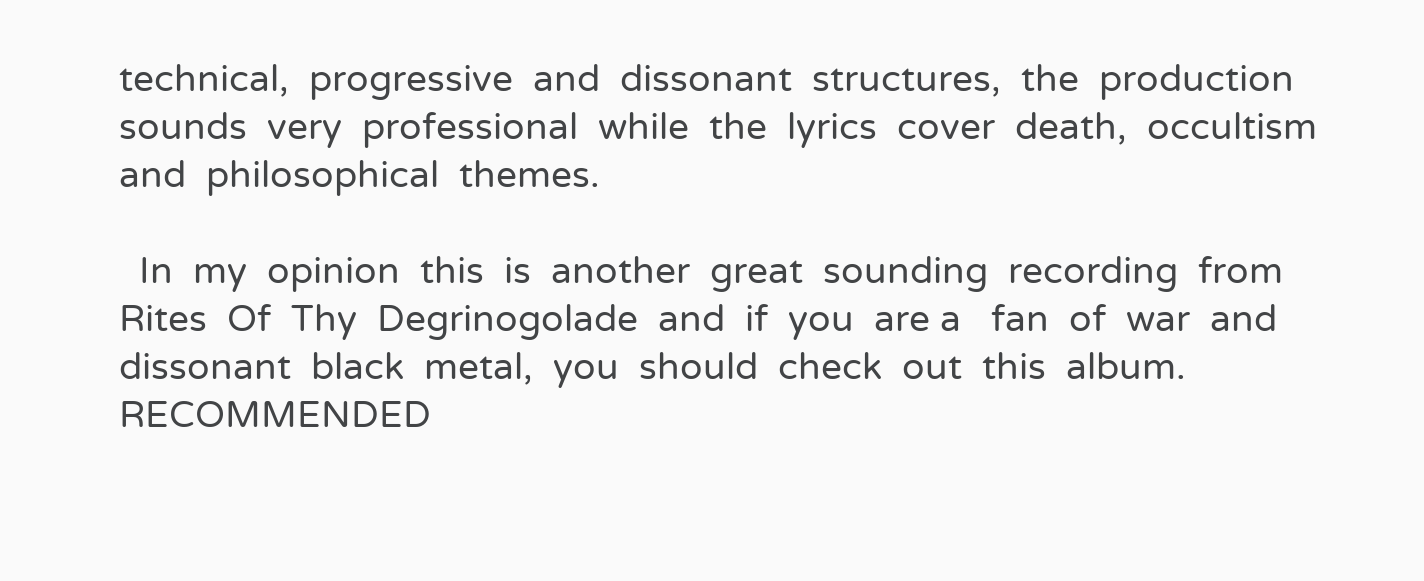technical,  progressive  and  dissonant  structures,  the  production  sounds  very  professional  while  the  lyrics  cover  death,  occultism  and  philosophical  themes.

  In  my  opinion  this  is  another  great  sounding  recording  from  Rites  Of  Thy  Degrinogolade  and  if  you  are a   fan  of  war  and  dissonant  black  metal,  you  should  check  out  this  album.  RECOMMENDED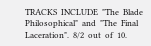TRACKS  INCLUDE  "The  Blade  Philosophical"  and  "The  Final  Laceration".  8/2  out  of  10.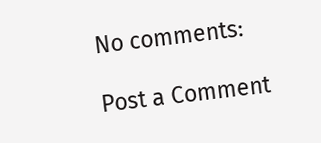No comments:

Post a Comment